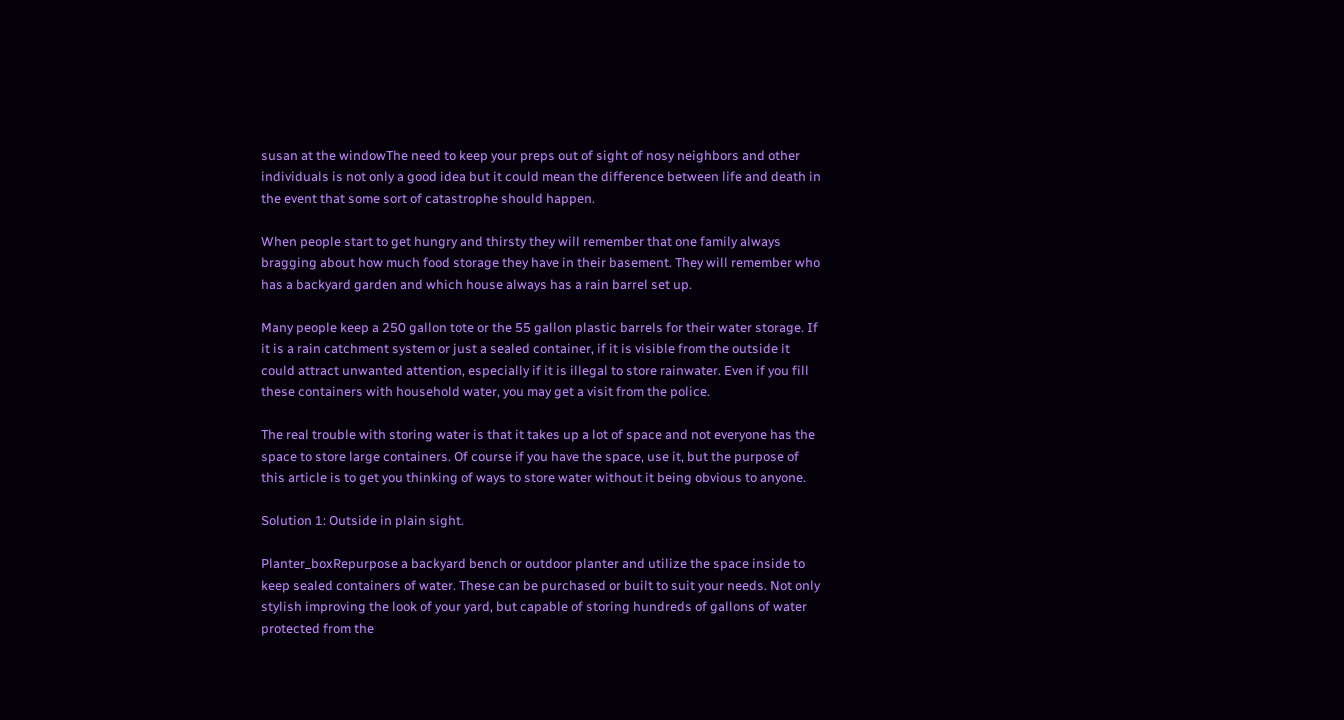susan at the windowThe need to keep your preps out of sight of nosy neighbors and other individuals is not only a good idea but it could mean the difference between life and death in the event that some sort of catastrophe should happen.

When people start to get hungry and thirsty they will remember that one family always bragging about how much food storage they have in their basement. They will remember who has a backyard garden and which house always has a rain barrel set up.

Many people keep a 250 gallon tote or the 55 gallon plastic barrels for their water storage. If it is a rain catchment system or just a sealed container, if it is visible from the outside it could attract unwanted attention, especially if it is illegal to store rainwater. Even if you fill these containers with household water, you may get a visit from the police.

The real trouble with storing water is that it takes up a lot of space and not everyone has the space to store large containers. Of course if you have the space, use it, but the purpose of this article is to get you thinking of ways to store water without it being obvious to anyone.

Solution 1: Outside in plain sight.

Planter_boxRepurpose a backyard bench or outdoor planter and utilize the space inside to keep sealed containers of water. These can be purchased or built to suit your needs. Not only stylish improving the look of your yard, but capable of storing hundreds of gallons of water protected from the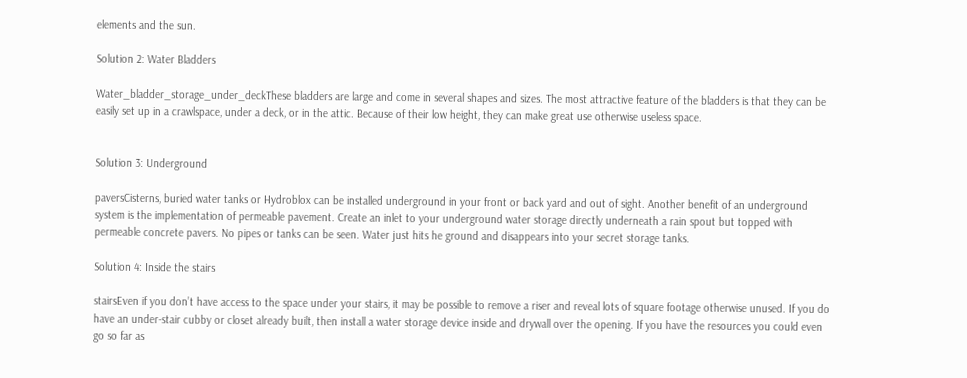elements and the sun.

Solution 2: Water Bladders

Water_bladder_storage_under_deckThese bladders are large and come in several shapes and sizes. The most attractive feature of the bladders is that they can be easily set up in a crawlspace, under a deck, or in the attic. Because of their low height, they can make great use otherwise useless space.


Solution 3: Underground

paversCisterns, buried water tanks or Hydroblox can be installed underground in your front or back yard and out of sight. Another benefit of an underground system is the implementation of permeable pavement. Create an inlet to your underground water storage directly underneath a rain spout but topped with permeable concrete pavers. No pipes or tanks can be seen. Water just hits he ground and disappears into your secret storage tanks.

Solution 4: Inside the stairs

stairsEven if you don’t have access to the space under your stairs, it may be possible to remove a riser and reveal lots of square footage otherwise unused. If you do have an under-stair cubby or closet already built, then install a water storage device inside and drywall over the opening. If you have the resources you could even go so far as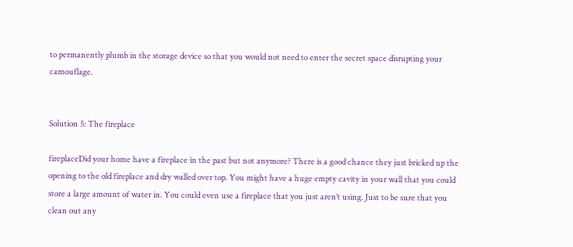to permanently plumb in the storage device so that you would not need to enter the secret space disrupting your camouflage.


Solution 5: The fireplace

fireplaceDid your home have a fireplace in the past but not anymore? There is a good chance they just bricked up the opening to the old fireplace and dry walled over top. You might have a huge empty cavity in your wall that you could store a large amount of water in. You could even use a fireplace that you just aren’t using. Just to be sure that you clean out any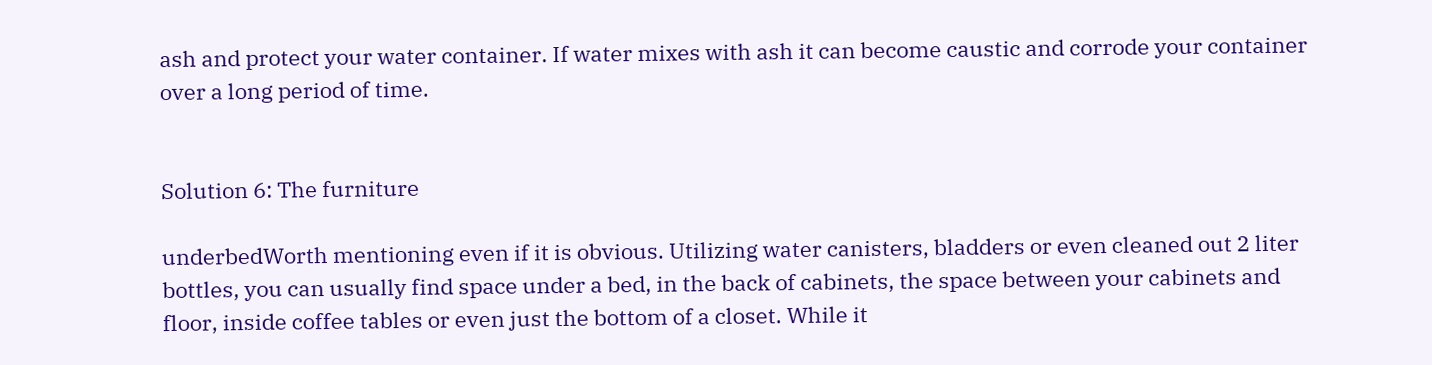ash and protect your water container. If water mixes with ash it can become caustic and corrode your container over a long period of time.


Solution 6: The furniture

underbedWorth mentioning even if it is obvious. Utilizing water canisters, bladders or even cleaned out 2 liter bottles, you can usually find space under a bed, in the back of cabinets, the space between your cabinets and floor, inside coffee tables or even just the bottom of a closet. While it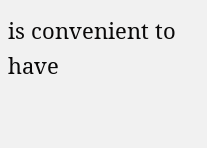is convenient to have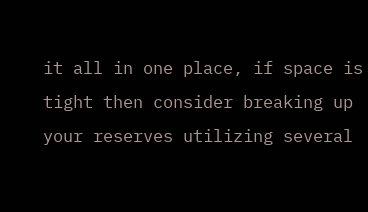it all in one place, if space is tight then consider breaking up your reserves utilizing several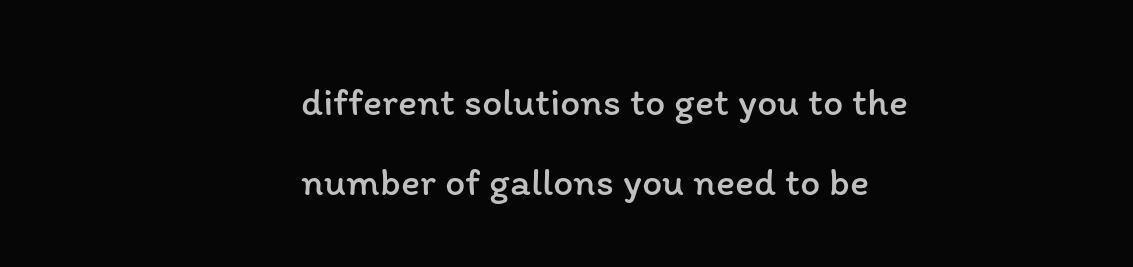different solutions to get you to the number of gallons you need to be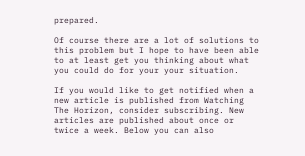prepared.

Of course there are a lot of solutions to this problem but I hope to have been able to at least get you thinking about what you could do for your your situation.

If you would like to get notified when a new article is published from Watching The Horizon, consider subscribing. New articles are published about once or twice a week. Below you can also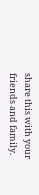share this with your friends and family.